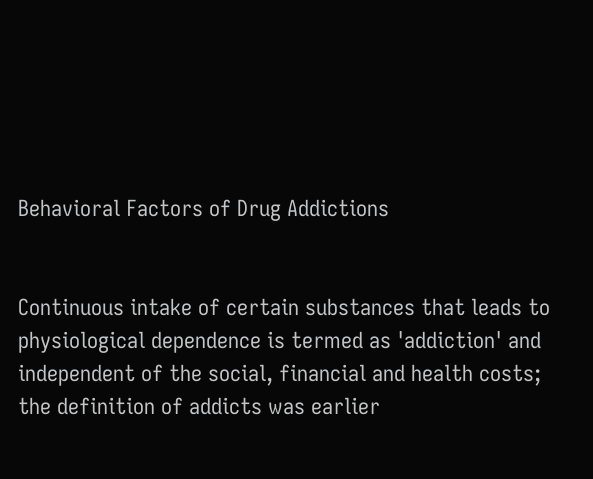Behavioral Factors of Drug Addictions


Continuous intake of certain substances that leads to physiological dependence is termed as 'addiction' and independent of the social, financial and health costs; the definition of addicts was earlier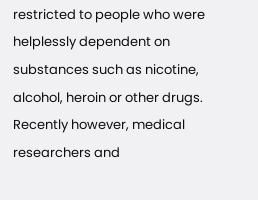restricted to people who were helplessly dependent on substances such as nicotine, alcohol, heroin or other drugs. Recently however, medical researchers and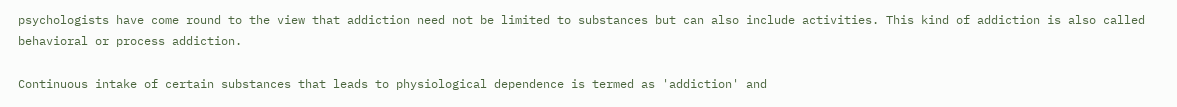psychologists have come round to the view that addiction need not be limited to substances but can also include activities. This kind of addiction is also called behavioral or process addiction.

Continuous intake of certain substances that leads to physiological dependence is termed as 'addiction' and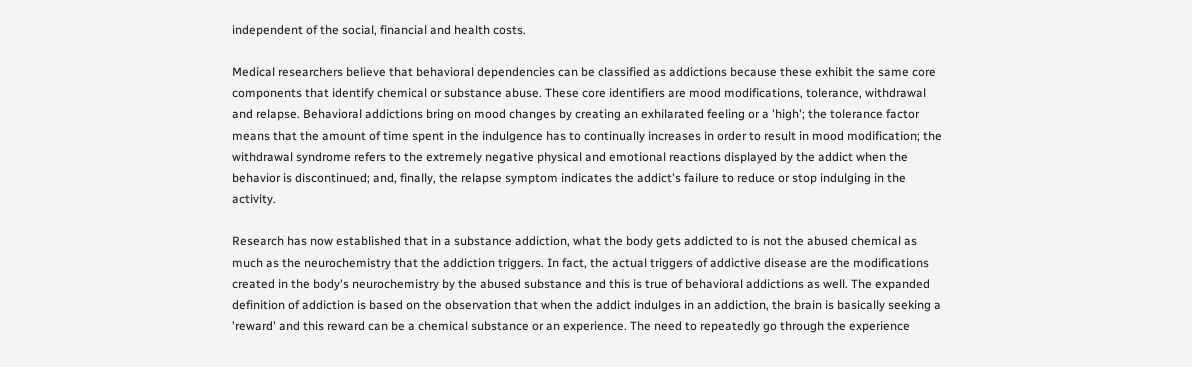independent of the social, financial and health costs.

Medical researchers believe that behavioral dependencies can be classified as addictions because these exhibit the same core components that identify chemical or substance abuse. These core identifiers are mood modifications, tolerance, withdrawal and relapse. Behavioral addictions bring on mood changes by creating an exhilarated feeling or a 'high'; the tolerance factor means that the amount of time spent in the indulgence has to continually increases in order to result in mood modification; the withdrawal syndrome refers to the extremely negative physical and emotional reactions displayed by the addict when the behavior is discontinued; and, finally, the relapse symptom indicates the addict's failure to reduce or stop indulging in the activity.

Research has now established that in a substance addiction, what the body gets addicted to is not the abused chemical as much as the neurochemistry that the addiction triggers. In fact, the actual triggers of addictive disease are the modifications created in the body's neurochemistry by the abused substance and this is true of behavioral addictions as well. The expanded definition of addiction is based on the observation that when the addict indulges in an addiction, the brain is basically seeking a 'reward' and this reward can be a chemical substance or an experience. The need to repeatedly go through the experience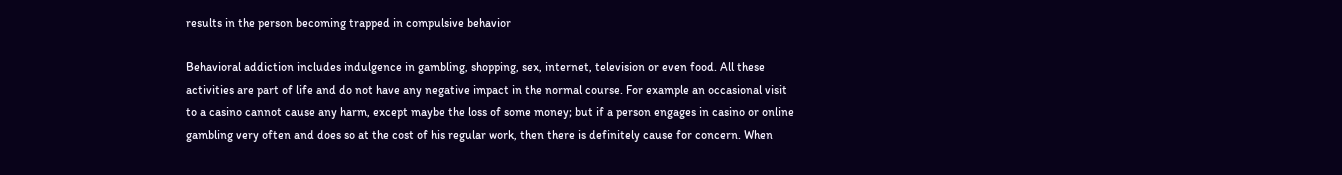results in the person becoming trapped in compulsive behavior

Behavioral addiction includes indulgence in gambling, shopping, sex, internet, television or even food. All these activities are part of life and do not have any negative impact in the normal course. For example an occasional visit to a casino cannot cause any harm, except maybe the loss of some money; but if a person engages in casino or online gambling very often and does so at the cost of his regular work, then there is definitely cause for concern. When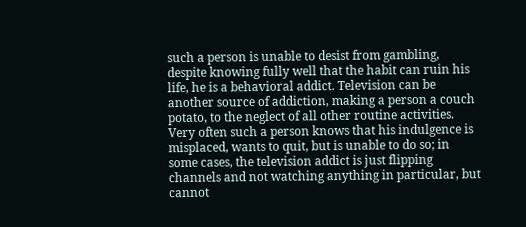such a person is unable to desist from gambling, despite knowing fully well that the habit can ruin his life, he is a behavioral addict. Television can be another source of addiction, making a person a couch potato, to the neglect of all other routine activities. Very often such a person knows that his indulgence is misplaced, wants to quit, but is unable to do so; in some cases, the television addict is just flipping channels and not watching anything in particular, but cannot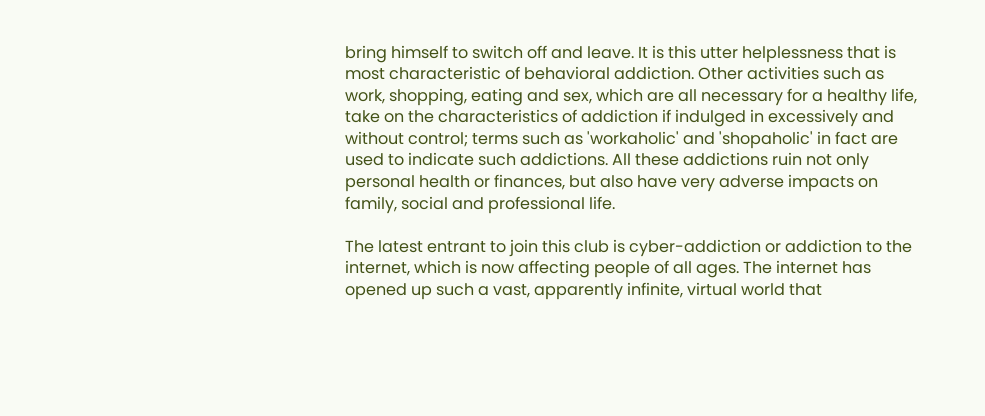bring himself to switch off and leave. It is this utter helplessness that is most characteristic of behavioral addiction. Other activities such as work, shopping, eating and sex, which are all necessary for a healthy life, take on the characteristics of addiction if indulged in excessively and without control; terms such as 'workaholic' and 'shopaholic' in fact are used to indicate such addictions. All these addictions ruin not only personal health or finances, but also have very adverse impacts on family, social and professional life.

The latest entrant to join this club is cyber-addiction or addiction to the internet, which is now affecting people of all ages. The internet has opened up such a vast, apparently infinite, virtual world that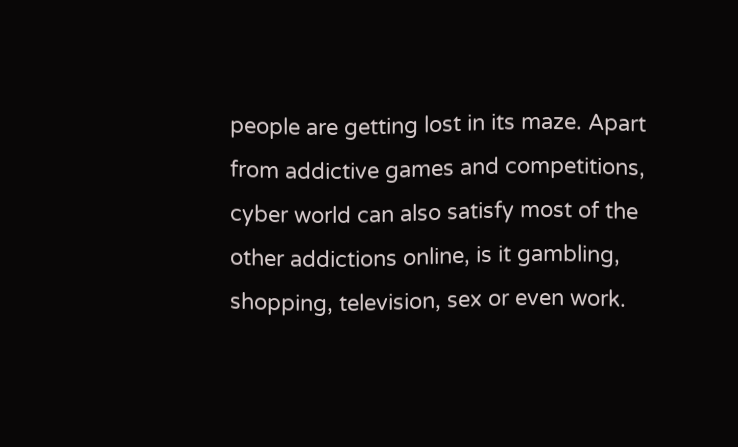people are getting lost in its maze. Apart from addictive games and competitions, cyber world can also satisfy most of the other addictions online, is it gambling, shopping, television, sex or even work.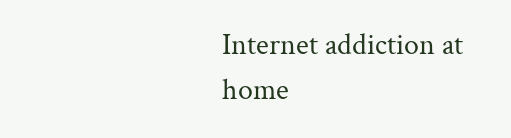Internet addiction at home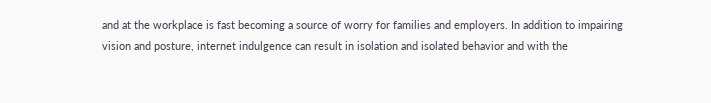and at the workplace is fast becoming a source of worry for families and employers. In addition to impairing vision and posture, internet indulgence can result in isolation and isolated behavior and with the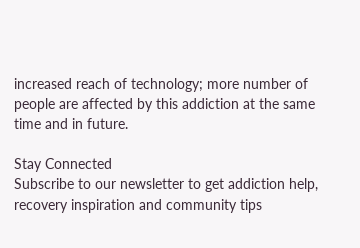increased reach of technology; more number of people are affected by this addiction at the same time and in future.

Stay Connected
Subscribe to our newsletter to get addiction help, recovery inspiration and community tips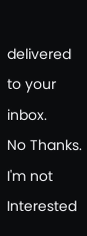delivered to your inbox.
No Thanks. I'm not Interested